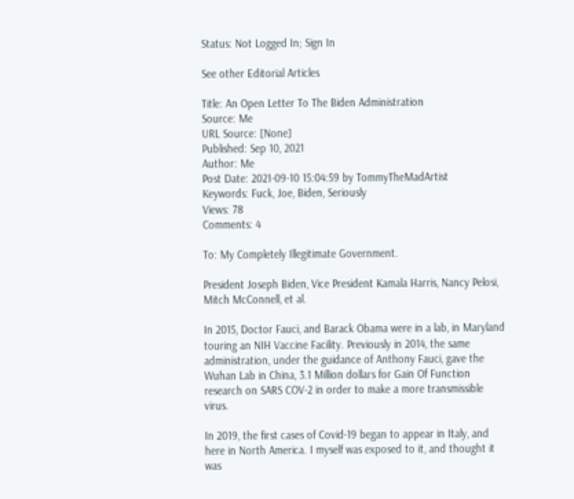Status: Not Logged In; Sign In

See other Editorial Articles

Title: An Open Letter To The Biden Administration
Source: Me
URL Source: [None]
Published: Sep 10, 2021
Author: Me
Post Date: 2021-09-10 15:04:59 by TommyTheMadArtist
Keywords: Fuck, Joe, Biden, Seriously
Views: 78
Comments: 4

To: My Completely Illegitimate Government.

President Joseph Biden, Vice President Kamala Harris, Nancy Pelosi, Mitch McConnell, et al.

In 2015, Doctor Fauci, and Barack Obama were in a lab, in Maryland touring an NIH Vaccine Facility. Previously in 2014, the same administration, under the guidance of Anthony Fauci, gave the Wuhan Lab in China, 3.1 Million dollars for Gain Of Function research on SARS COV-2 in order to make a more transmissible virus.

In 2019, the first cases of Covid-19 began to appear in Italy, and here in North America. I myself was exposed to it, and thought it was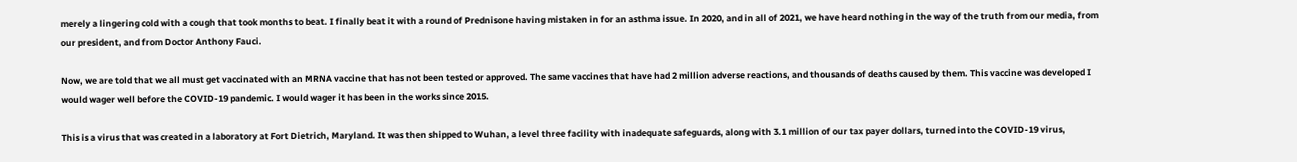merely a lingering cold with a cough that took months to beat. I finally beat it with a round of Prednisone having mistaken in for an asthma issue. In 2020, and in all of 2021, we have heard nothing in the way of the truth from our media, from our president, and from Doctor Anthony Fauci.

Now, we are told that we all must get vaccinated with an MRNA vaccine that has not been tested or approved. The same vaccines that have had 2 million adverse reactions, and thousands of deaths caused by them. This vaccine was developed I would wager well before the COVID-19 pandemic. I would wager it has been in the works since 2015.

This is a virus that was created in a laboratory at Fort Dietrich, Maryland. It was then shipped to Wuhan, a level three facility with inadequate safeguards, along with 3.1 million of our tax payer dollars, turned into the COVID-19 virus,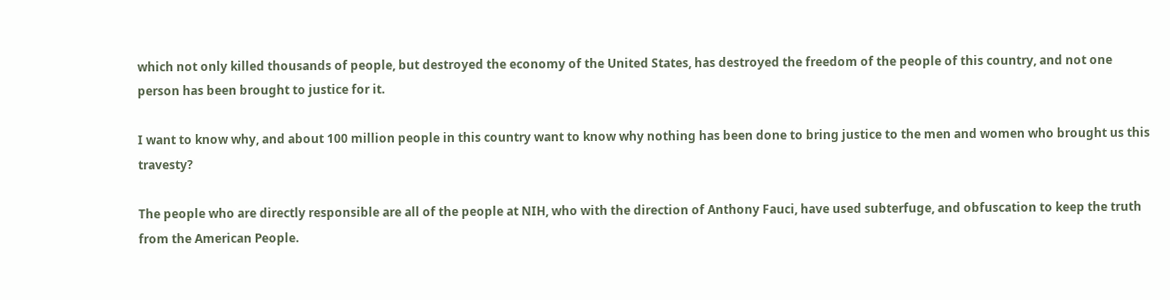which not only killed thousands of people, but destroyed the economy of the United States, has destroyed the freedom of the people of this country, and not one person has been brought to justice for it.

I want to know why, and about 100 million people in this country want to know why nothing has been done to bring justice to the men and women who brought us this travesty?

The people who are directly responsible are all of the people at NIH, who with the direction of Anthony Fauci, have used subterfuge, and obfuscation to keep the truth from the American People.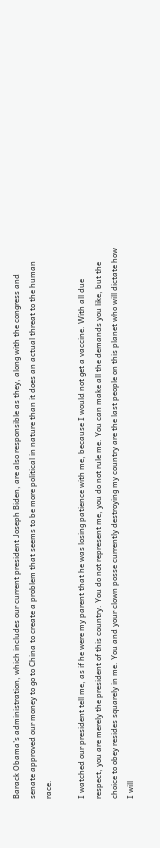Barack Obama’s administration, which includes our current president Joseph Biden, are also responsible as they, along with the congress and senate approved our money to go to China to create a problem that seems to be more political in nature than it does an actual threat to the human race.

I watched our president tell me, as if he were my parent that he was losing patience with me, because I would not get a vaccine. With all due respect, you are merely the president of this country. You do not represent me, you do not rule me. You can make all the demands you like, but the choice to obey resides squarely in me. You and your clown posse currently destroying my country are the last people on this planet who will dictate how I will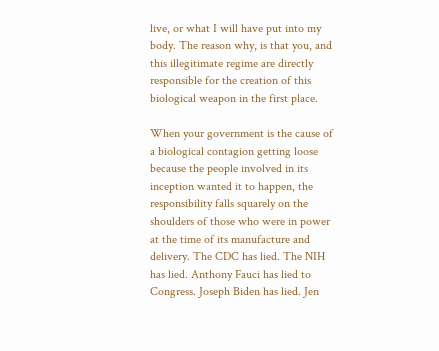live, or what I will have put into my body. The reason why, is that you, and this illegitimate regime are directly responsible for the creation of this biological weapon in the first place.

When your government is the cause of a biological contagion getting loose because the people involved in its inception wanted it to happen, the responsibility falls squarely on the shoulders of those who were in power at the time of its manufacture and delivery. The CDC has lied. The NIH has lied. Anthony Fauci has lied to Congress. Joseph Biden has lied. Jen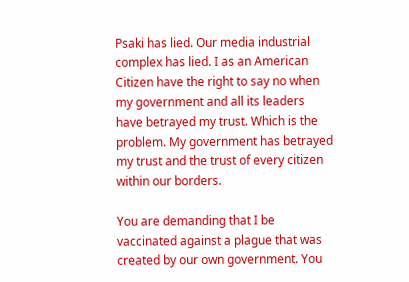Psaki has lied. Our media industrial complex has lied. I as an American Citizen have the right to say no when my government and all its leaders have betrayed my trust. Which is the problem. My government has betrayed my trust and the trust of every citizen within our borders.

You are demanding that I be vaccinated against a plague that was created by our own government. You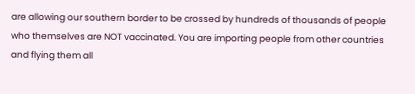are allowing our southern border to be crossed by hundreds of thousands of people who themselves are NOT vaccinated. You are importing people from other countries and flying them all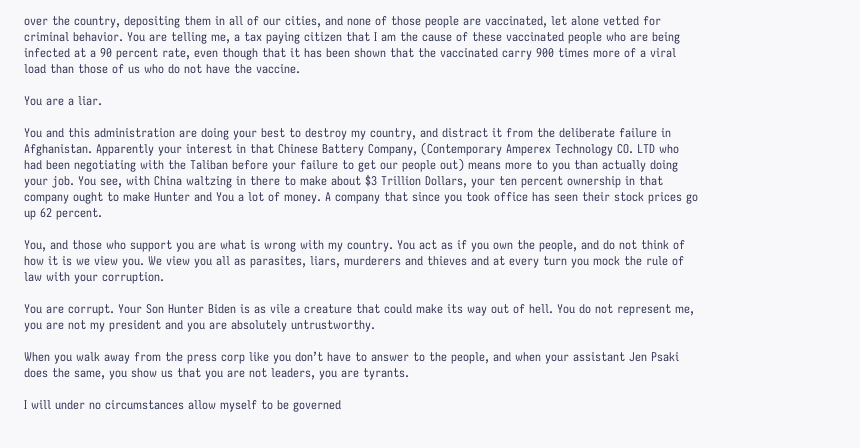over the country, depositing them in all of our cities, and none of those people are vaccinated, let alone vetted for criminal behavior. You are telling me, a tax paying citizen that I am the cause of these vaccinated people who are being infected at a 90 percent rate, even though that it has been shown that the vaccinated carry 900 times more of a viral load than those of us who do not have the vaccine.

You are a liar.

You and this administration are doing your best to destroy my country, and distract it from the deliberate failure in Afghanistan. Apparently your interest in that Chinese Battery Company, (Contemporary Amperex Technology CO. LTD who had been negotiating with the Taliban before your failure to get our people out) means more to you than actually doing your job. You see, with China waltzing in there to make about $3 Trillion Dollars, your ten percent ownership in that company ought to make Hunter and You a lot of money. A company that since you took office has seen their stock prices go up 62 percent.

You, and those who support you are what is wrong with my country. You act as if you own the people, and do not think of how it is we view you. We view you all as parasites, liars, murderers and thieves and at every turn you mock the rule of law with your corruption.

You are corrupt. Your Son Hunter Biden is as vile a creature that could make its way out of hell. You do not represent me, you are not my president and you are absolutely untrustworthy.

When you walk away from the press corp like you don’t have to answer to the people, and when your assistant Jen Psaki does the same, you show us that you are not leaders, you are tyrants.

I will under no circumstances allow myself to be governed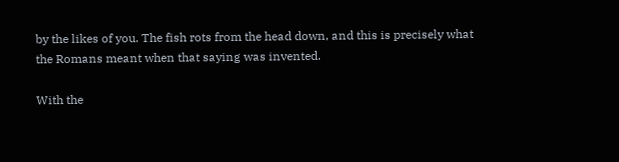by the likes of you. The fish rots from the head down, and this is precisely what the Romans meant when that saying was invented.

With the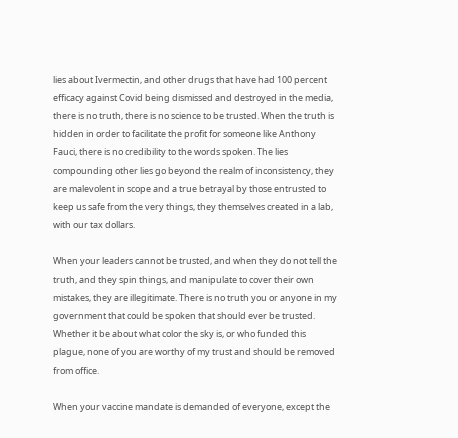lies about Ivermectin, and other drugs that have had 100 percent efficacy against Covid being dismissed and destroyed in the media, there is no truth, there is no science to be trusted. When the truth is hidden in order to facilitate the profit for someone like Anthony Fauci, there is no credibility to the words spoken. The lies compounding other lies go beyond the realm of inconsistency, they are malevolent in scope and a true betrayal by those entrusted to keep us safe from the very things, they themselves created in a lab, with our tax dollars.

When your leaders cannot be trusted, and when they do not tell the truth, and they spin things, and manipulate to cover their own mistakes, they are illegitimate. There is no truth you or anyone in my government that could be spoken that should ever be trusted. Whether it be about what color the sky is, or who funded this plague, none of you are worthy of my trust and should be removed from office.

When your vaccine mandate is demanded of everyone, except the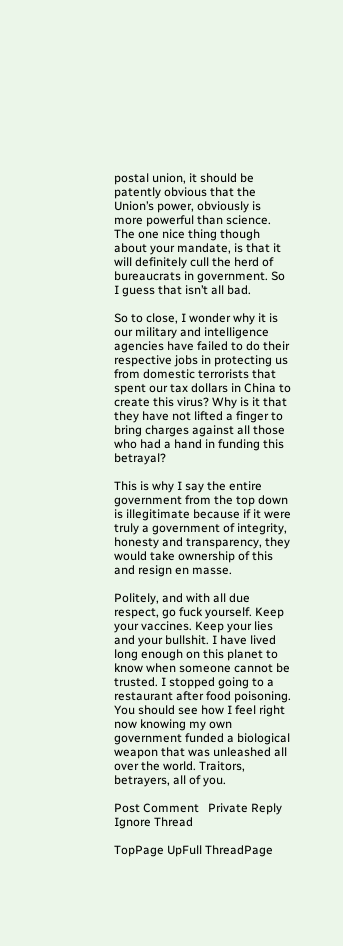postal union, it should be patently obvious that the Union’s power, obviously is more powerful than science. The one nice thing though about your mandate, is that it will definitely cull the herd of bureaucrats in government. So I guess that isn’t all bad.

So to close, I wonder why it is our military and intelligence agencies have failed to do their respective jobs in protecting us from domestic terrorists that spent our tax dollars in China to create this virus? Why is it that they have not lifted a finger to bring charges against all those who had a hand in funding this betrayal?

This is why I say the entire government from the top down is illegitimate because if it were truly a government of integrity, honesty and transparency, they would take ownership of this and resign en masse.

Politely, and with all due respect, go fuck yourself. Keep your vaccines. Keep your lies and your bullshit. I have lived long enough on this planet to know when someone cannot be trusted. I stopped going to a restaurant after food poisoning. You should see how I feel right now knowing my own government funded a biological weapon that was unleashed all over the world. Traitors, betrayers, all of you.

Post Comment   Private Reply   Ignore Thread

TopPage UpFull ThreadPage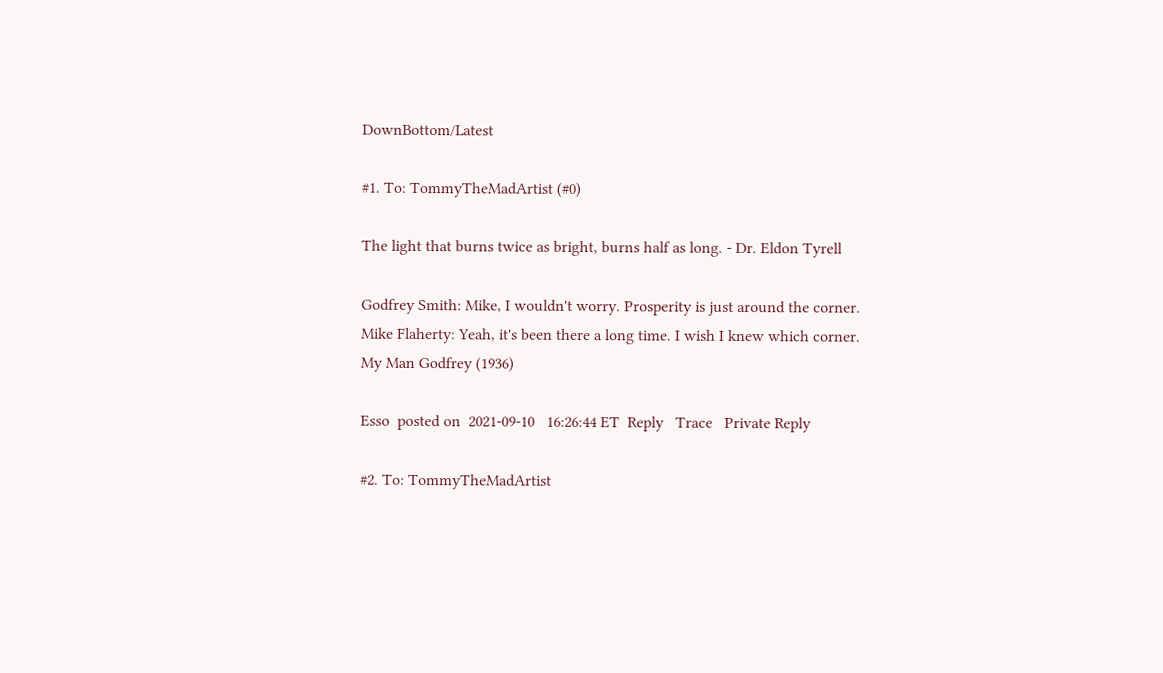DownBottom/Latest

#1. To: TommyTheMadArtist (#0)

The light that burns twice as bright, burns half as long. - Dr. Eldon Tyrell

Godfrey Smith: Mike, I wouldn't worry. Prosperity is just around the corner.
Mike Flaherty: Yeah, it's been there a long time. I wish I knew which corner.
My Man Godfrey (1936)

Esso  posted on  2021-09-10   16:26:44 ET  Reply   Trace   Private Reply

#2. To: TommyTheMadArtist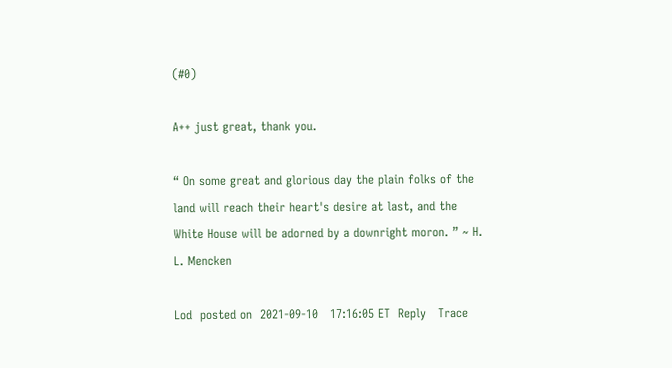(#0)

A++ just great, thank you.

“ On some great and glorious day the plain folks of the land will reach their heart's desire at last, and the White House will be adorned by a downright moron. ” ~ H. L. Mencken

Lod  posted on  2021-09-10   17:16:05 ET  Reply   Trace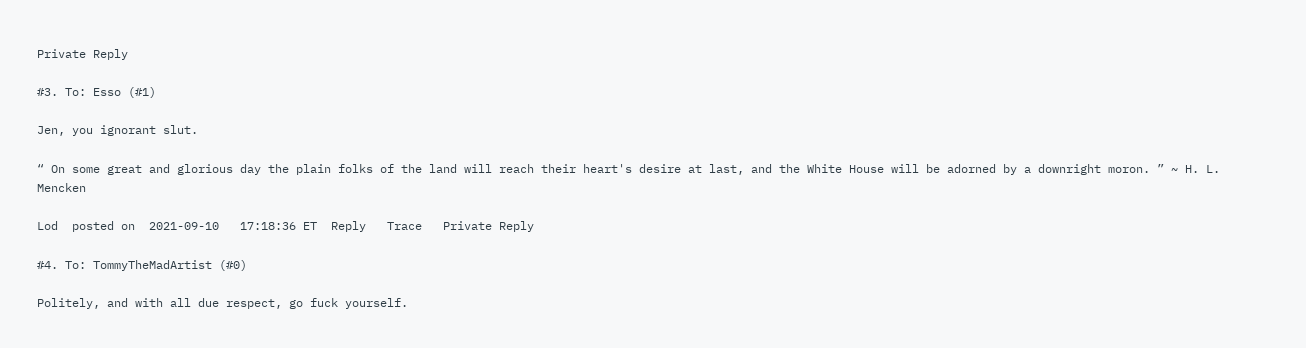Private Reply

#3. To: Esso (#1)

Jen, you ignorant slut.

“ On some great and glorious day the plain folks of the land will reach their heart's desire at last, and the White House will be adorned by a downright moron. ” ~ H. L. Mencken

Lod  posted on  2021-09-10   17:18:36 ET  Reply   Trace   Private Reply

#4. To: TommyTheMadArtist (#0)

Politely, and with all due respect, go fuck yourself.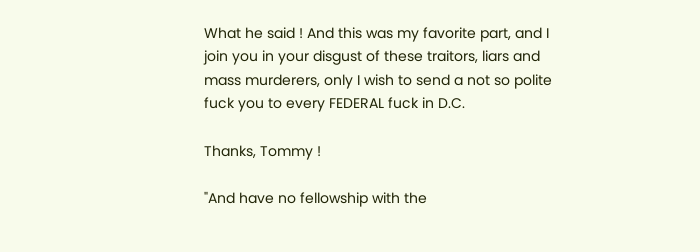What he said ! And this was my favorite part, and I join you in your disgust of these traitors, liars and mass murderers, only I wish to send a not so polite fuck you to every FEDERAL fuck in D.C.

Thanks, Tommy !

"And have no fellowship with the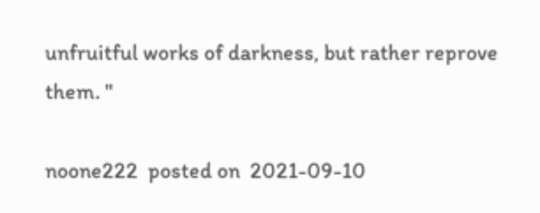unfruitful works of darkness, but rather reprove them. "

noone222  posted on  2021-09-10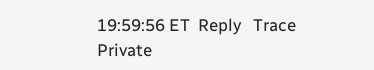19:59:56 ET  Reply   Trace   Private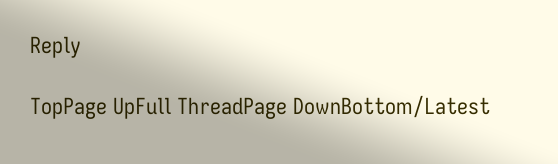Reply

TopPage UpFull ThreadPage DownBottom/Latest